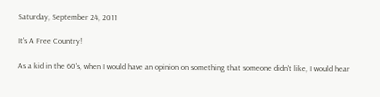Saturday, September 24, 2011

It's A Free Country!

As a kid in the 60's, when I would have an opinion on something that someone didn't like, I would hear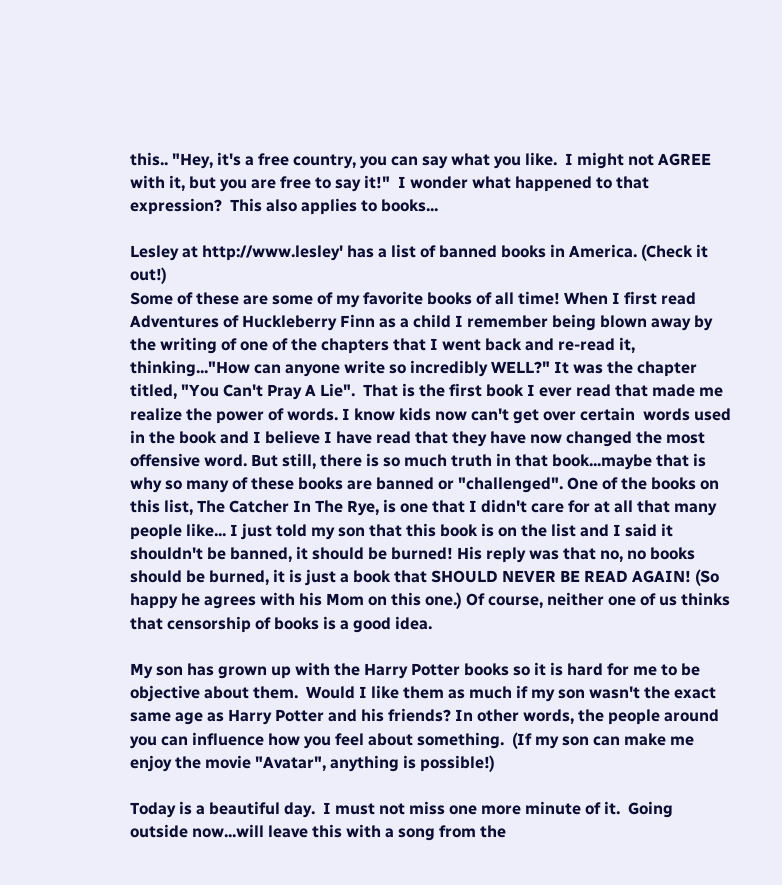this.. "Hey, it's a free country, you can say what you like.  I might not AGREE with it, but you are free to say it!"  I wonder what happened to that expression?  This also applies to books...

Lesley at http://www.lesley' has a list of banned books in America. (Check it out!)
Some of these are some of my favorite books of all time! When I first read Adventures of Huckleberry Finn as a child I remember being blown away by the writing of one of the chapters that I went back and re-read it, thinking..."How can anyone write so incredibly WELL?" It was the chapter titled, "You Can't Pray A Lie".  That is the first book I ever read that made me realize the power of words. I know kids now can't get over certain  words used in the book and I believe I have read that they have now changed the most offensive word. But still, there is so much truth in that book...maybe that is why so many of these books are banned or "challenged". One of the books on this list, The Catcher In The Rye, is one that I didn't care for at all that many people like... I just told my son that this book is on the list and I said it shouldn't be banned, it should be burned! His reply was that no, no books should be burned, it is just a book that SHOULD NEVER BE READ AGAIN! (So happy he agrees with his Mom on this one.) Of course, neither one of us thinks that censorship of books is a good idea.

My son has grown up with the Harry Potter books so it is hard for me to be objective about them.  Would I like them as much if my son wasn't the exact same age as Harry Potter and his friends? In other words, the people around you can influence how you feel about something.  (If my son can make me enjoy the movie "Avatar", anything is possible!)

Today is a beautiful day.  I must not miss one more minute of it.  Going outside now...will leave this with a song from the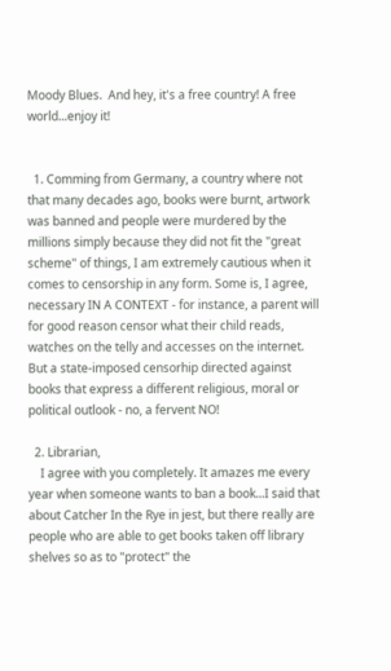Moody Blues.  And hey, it's a free country! A free world...enjoy it!


  1. Comming from Germany, a country where not that many decades ago, books were burnt, artwork was banned and people were murdered by the millions simply because they did not fit the "great scheme" of things, I am extremely cautious when it comes to censorship in any form. Some is, I agree, necessary IN A CONTEXT - for instance, a parent will for good reason censor what their child reads, watches on the telly and accesses on the internet. But a state-imposed censorhip directed against books that express a different religious, moral or political outlook - no, a fervent NO!

  2. Librarian,
    I agree with you completely. It amazes me every year when someone wants to ban a book...I said that about Catcher In the Rye in jest, but there really are people who are able to get books taken off library shelves so as to "protect" the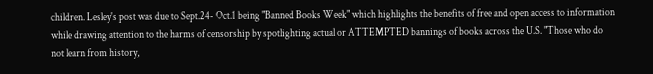children. Lesley's post was due to Sept.24- Oct.1 being "Banned Books Week" which highlights the benefits of free and open access to information while drawing attention to the harms of censorship by spotlighting actual or ATTEMPTED bannings of books across the U.S. "Those who do not learn from history,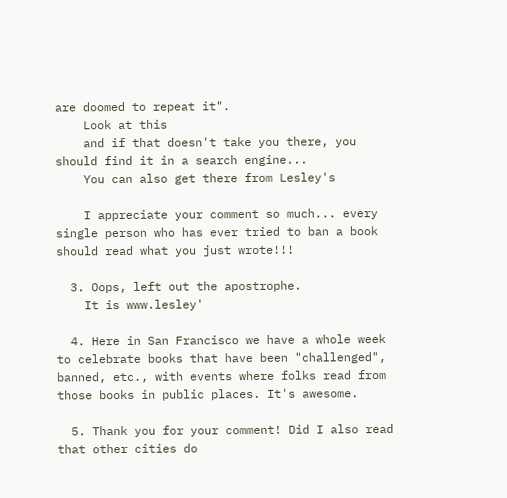are doomed to repeat it".
    Look at this
    and if that doesn't take you there, you should find it in a search engine...
    You can also get there from Lesley's

    I appreciate your comment so much... every single person who has ever tried to ban a book should read what you just wrote!!!

  3. Oops, left out the apostrophe.
    It is www.lesley'

  4. Here in San Francisco we have a whole week to celebrate books that have been "challenged", banned, etc., with events where folks read from those books in public places. It's awesome.

  5. Thank you for your comment! Did I also read that other cities do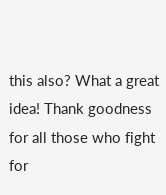this also? What a great idea! Thank goodness for all those who fight for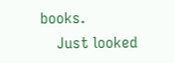books.
    Just looked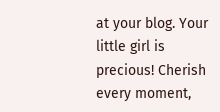at your blog. Your little girl is precious! Cherish every moment,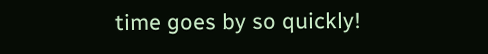time goes by so quickly!